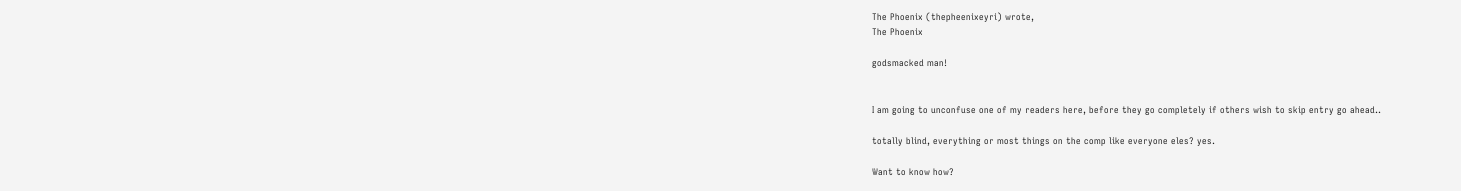The Phoenix (thepheenixeyri) wrote,
The Phoenix

godsmacked man!


I am going to unconfuse one of my readers here, before they go completely if others wish to skip entry go ahead..

totally blind, everything or most things on the comp like everyone eles? yes.

Want to know how?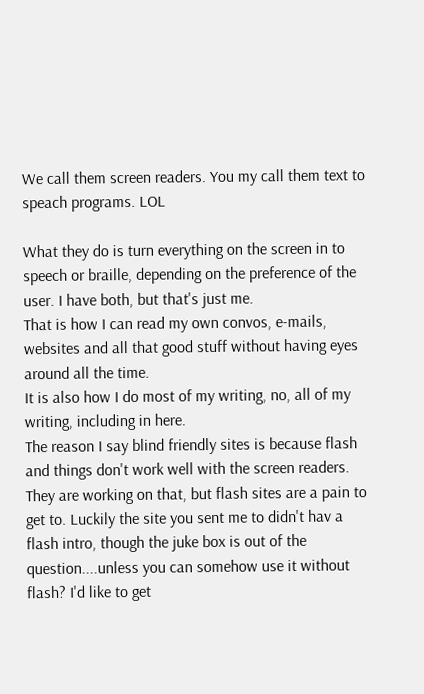We call them screen readers. You my call them text to speach programs. LOL

What they do is turn everything on the screen in to speech or braille, depending on the preference of the user. I have both, but that's just me.
That is how I can read my own convos, e-mails, websites and all that good stuff without having eyes around all the time.
It is also how I do most of my writing, no, all of my writing, including in here.
The reason I say blind friendly sites is because flash and things don't work well with the screen readers. They are working on that, but flash sites are a pain to get to. Luckily the site you sent me to didn't hav a flash intro, though the juke box is out of the question....unless you can somehow use it without flash? I'd like to get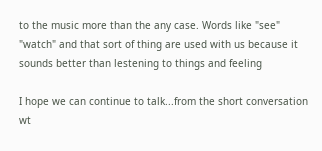to the music more than the any case. Words like "see" "watch" and that sort of thing are used with us because it sounds better than lestening to things and feeling

I hope we can continue to talk...from the short conversation wt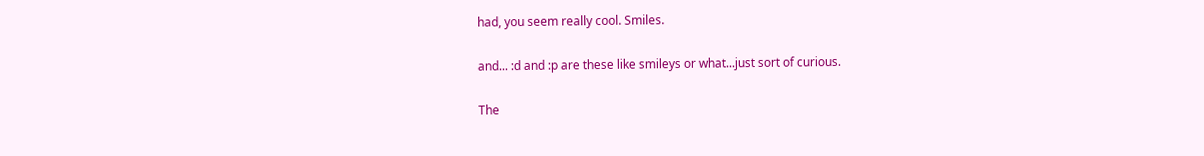had, you seem really cool. Smiles.

and... :d and :p are these like smileys or what...just sort of curious.

The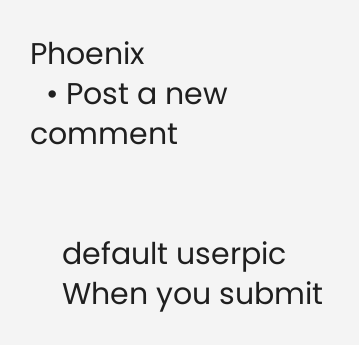Phoenix
  • Post a new comment


    default userpic
    When you submit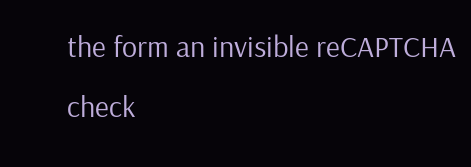the form an invisible reCAPTCHA check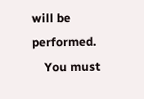will be performed.
    You must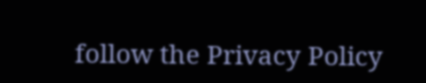follow the Privacy Policy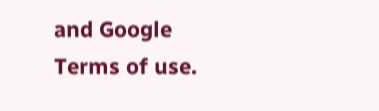and Google Terms of use.